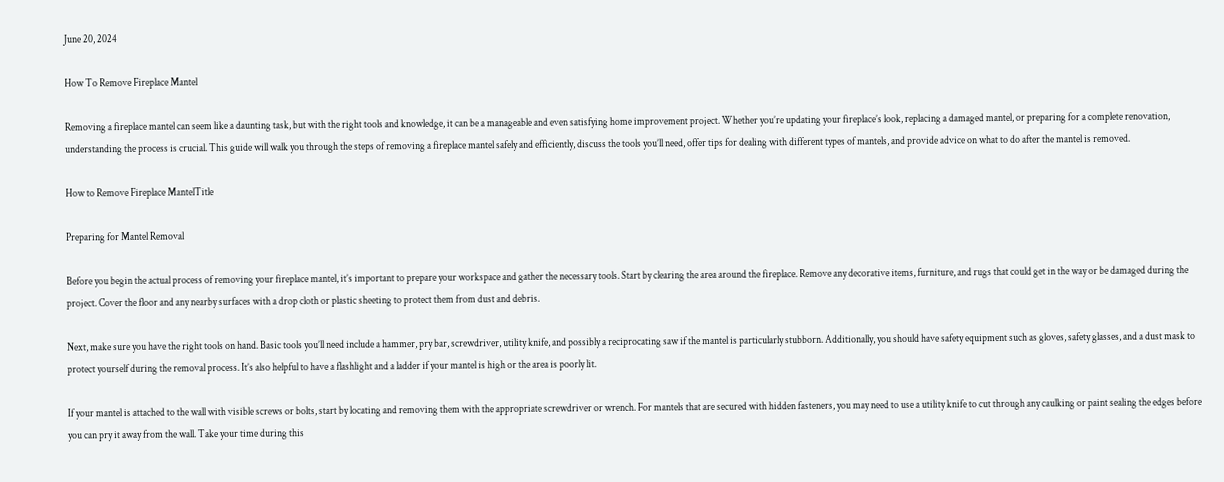June 20, 2024

How To Remove Fireplace Mantel

Removing a fireplace mantel can seem like a daunting task, but with the right tools and knowledge, it can be a manageable and even satisfying home improvement project. Whether you’re updating your fireplace’s look, replacing a damaged mantel, or preparing for a complete renovation, understanding the process is crucial. This guide will walk you through the steps of removing a fireplace mantel safely and efficiently, discuss the tools you’ll need, offer tips for dealing with different types of mantels, and provide advice on what to do after the mantel is removed.

How to Remove Fireplace MantelTitle

Preparing for Mantel Removal

Before you begin the actual process of removing your fireplace mantel, it’s important to prepare your workspace and gather the necessary tools. Start by clearing the area around the fireplace. Remove any decorative items, furniture, and rugs that could get in the way or be damaged during the project. Cover the floor and any nearby surfaces with a drop cloth or plastic sheeting to protect them from dust and debris.

Next, make sure you have the right tools on hand. Basic tools you’ll need include a hammer, pry bar, screwdriver, utility knife, and possibly a reciprocating saw if the mantel is particularly stubborn. Additionally, you should have safety equipment such as gloves, safety glasses, and a dust mask to protect yourself during the removal process. It’s also helpful to have a flashlight and a ladder if your mantel is high or the area is poorly lit.

If your mantel is attached to the wall with visible screws or bolts, start by locating and removing them with the appropriate screwdriver or wrench. For mantels that are secured with hidden fasteners, you may need to use a utility knife to cut through any caulking or paint sealing the edges before you can pry it away from the wall. Take your time during this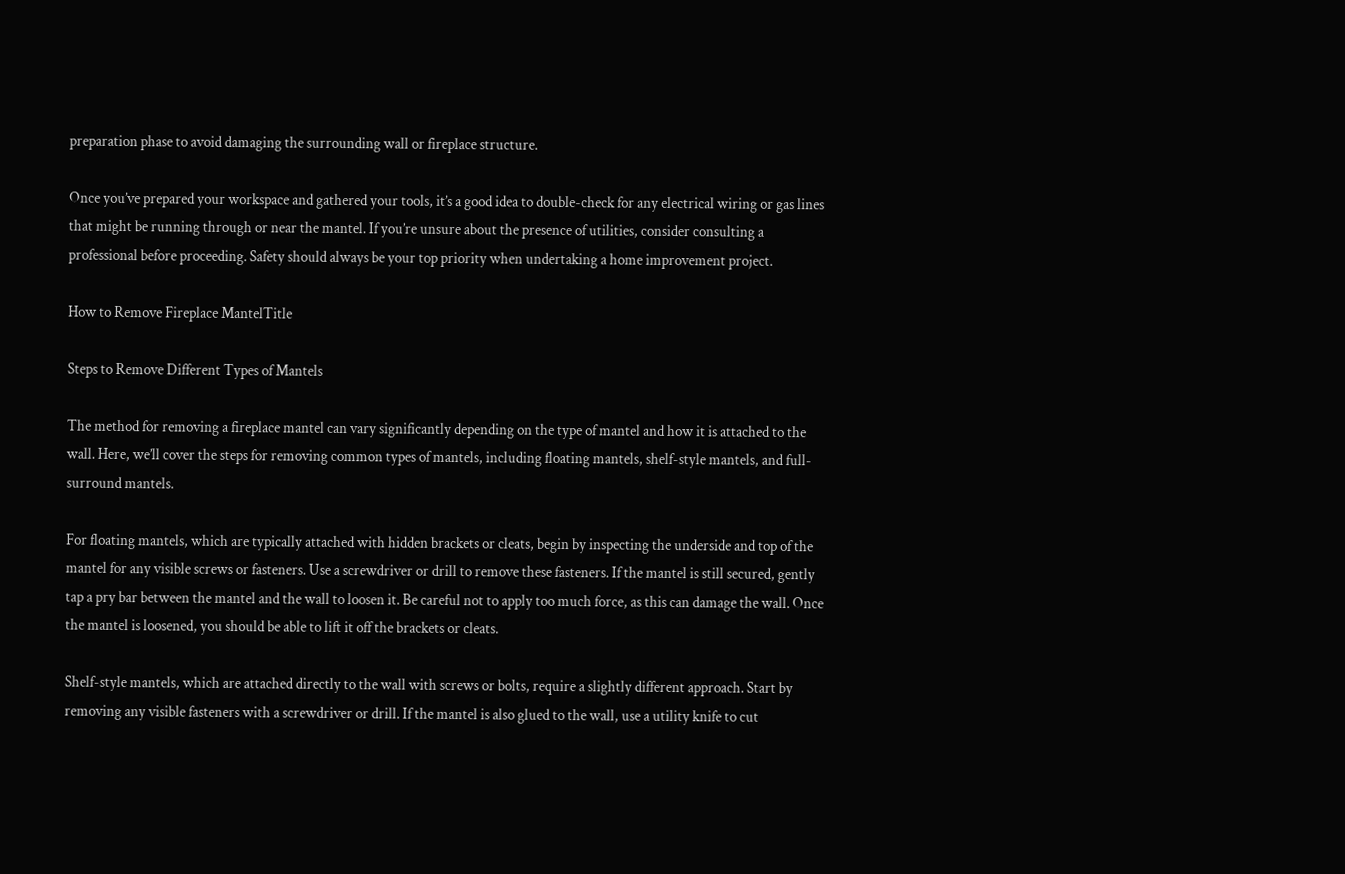preparation phase to avoid damaging the surrounding wall or fireplace structure.

Once you’ve prepared your workspace and gathered your tools, it’s a good idea to double-check for any electrical wiring or gas lines that might be running through or near the mantel. If you’re unsure about the presence of utilities, consider consulting a professional before proceeding. Safety should always be your top priority when undertaking a home improvement project.

How to Remove Fireplace MantelTitle

Steps to Remove Different Types of Mantels

The method for removing a fireplace mantel can vary significantly depending on the type of mantel and how it is attached to the wall. Here, we’ll cover the steps for removing common types of mantels, including floating mantels, shelf-style mantels, and full-surround mantels.

For floating mantels, which are typically attached with hidden brackets or cleats, begin by inspecting the underside and top of the mantel for any visible screws or fasteners. Use a screwdriver or drill to remove these fasteners. If the mantel is still secured, gently tap a pry bar between the mantel and the wall to loosen it. Be careful not to apply too much force, as this can damage the wall. Once the mantel is loosened, you should be able to lift it off the brackets or cleats.

Shelf-style mantels, which are attached directly to the wall with screws or bolts, require a slightly different approach. Start by removing any visible fasteners with a screwdriver or drill. If the mantel is also glued to the wall, use a utility knife to cut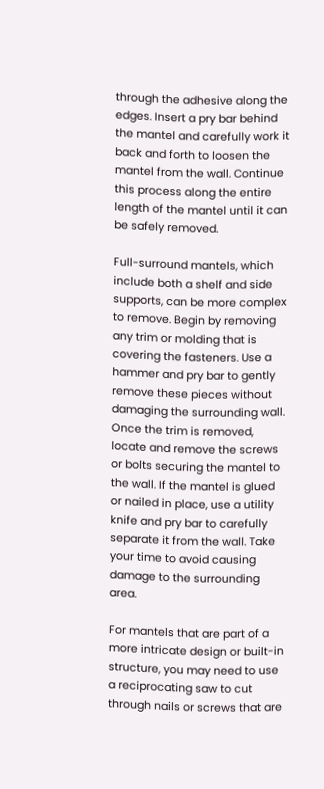through the adhesive along the edges. Insert a pry bar behind the mantel and carefully work it back and forth to loosen the mantel from the wall. Continue this process along the entire length of the mantel until it can be safely removed.

Full-surround mantels, which include both a shelf and side supports, can be more complex to remove. Begin by removing any trim or molding that is covering the fasteners. Use a hammer and pry bar to gently remove these pieces without damaging the surrounding wall. Once the trim is removed, locate and remove the screws or bolts securing the mantel to the wall. If the mantel is glued or nailed in place, use a utility knife and pry bar to carefully separate it from the wall. Take your time to avoid causing damage to the surrounding area.

For mantels that are part of a more intricate design or built-in structure, you may need to use a reciprocating saw to cut through nails or screws that are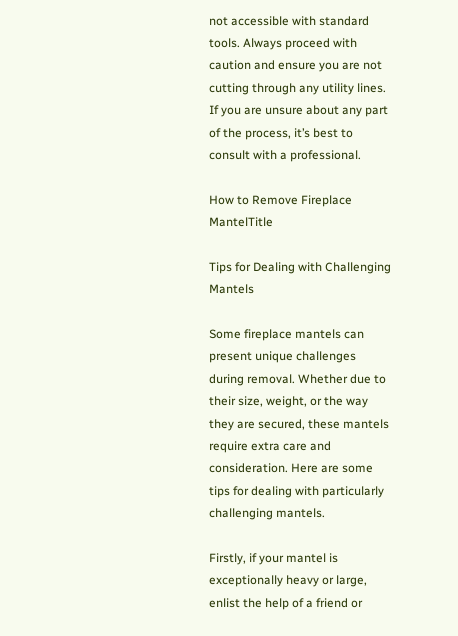not accessible with standard tools. Always proceed with caution and ensure you are not cutting through any utility lines. If you are unsure about any part of the process, it’s best to consult with a professional.

How to Remove Fireplace MantelTitle

Tips for Dealing with Challenging Mantels

Some fireplace mantels can present unique challenges during removal. Whether due to their size, weight, or the way they are secured, these mantels require extra care and consideration. Here are some tips for dealing with particularly challenging mantels.

Firstly, if your mantel is exceptionally heavy or large, enlist the help of a friend or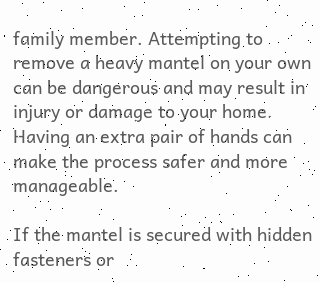family member. Attempting to remove a heavy mantel on your own can be dangerous and may result in injury or damage to your home. Having an extra pair of hands can make the process safer and more manageable.

If the mantel is secured with hidden fasteners or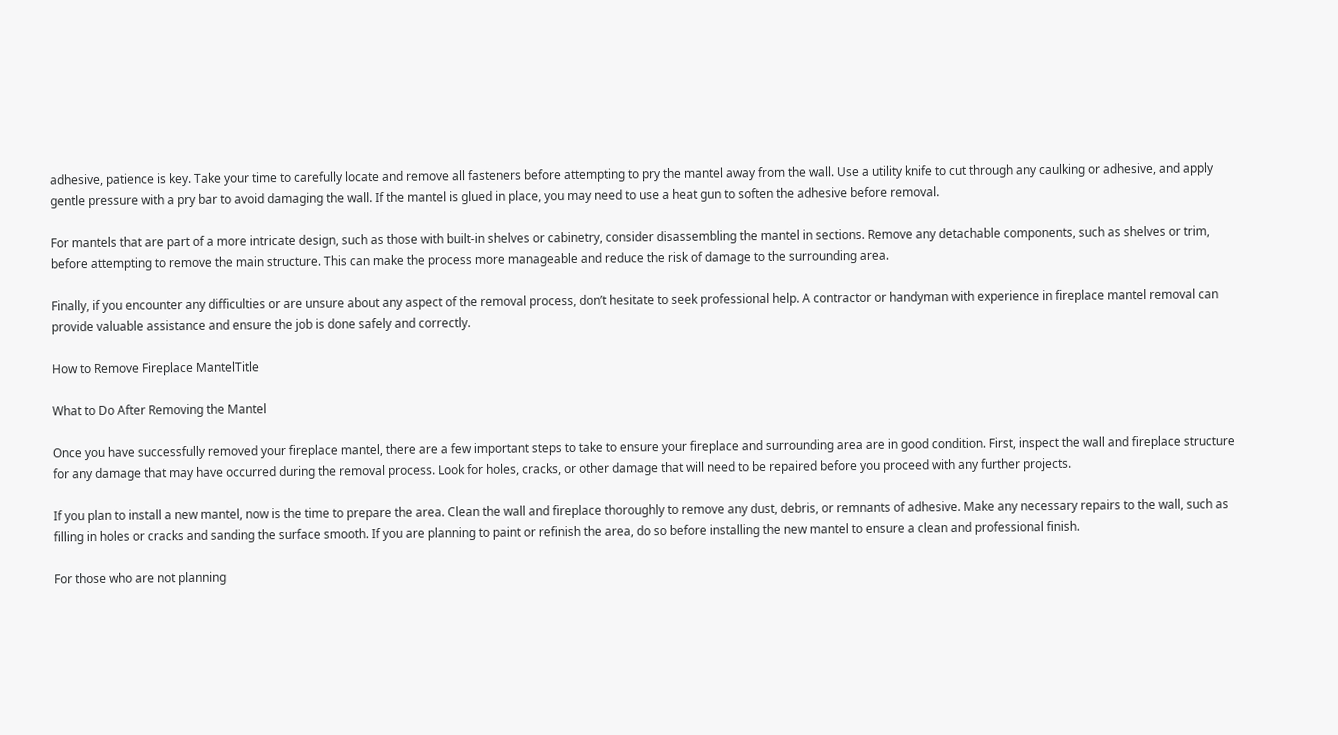adhesive, patience is key. Take your time to carefully locate and remove all fasteners before attempting to pry the mantel away from the wall. Use a utility knife to cut through any caulking or adhesive, and apply gentle pressure with a pry bar to avoid damaging the wall. If the mantel is glued in place, you may need to use a heat gun to soften the adhesive before removal.

For mantels that are part of a more intricate design, such as those with built-in shelves or cabinetry, consider disassembling the mantel in sections. Remove any detachable components, such as shelves or trim, before attempting to remove the main structure. This can make the process more manageable and reduce the risk of damage to the surrounding area.

Finally, if you encounter any difficulties or are unsure about any aspect of the removal process, don’t hesitate to seek professional help. A contractor or handyman with experience in fireplace mantel removal can provide valuable assistance and ensure the job is done safely and correctly.

How to Remove Fireplace MantelTitle

What to Do After Removing the Mantel

Once you have successfully removed your fireplace mantel, there are a few important steps to take to ensure your fireplace and surrounding area are in good condition. First, inspect the wall and fireplace structure for any damage that may have occurred during the removal process. Look for holes, cracks, or other damage that will need to be repaired before you proceed with any further projects.

If you plan to install a new mantel, now is the time to prepare the area. Clean the wall and fireplace thoroughly to remove any dust, debris, or remnants of adhesive. Make any necessary repairs to the wall, such as filling in holes or cracks and sanding the surface smooth. If you are planning to paint or refinish the area, do so before installing the new mantel to ensure a clean and professional finish.

For those who are not planning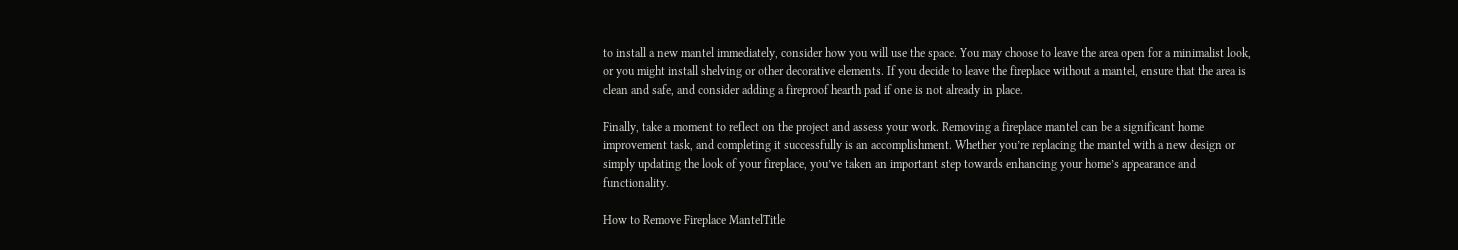to install a new mantel immediately, consider how you will use the space. You may choose to leave the area open for a minimalist look, or you might install shelving or other decorative elements. If you decide to leave the fireplace without a mantel, ensure that the area is clean and safe, and consider adding a fireproof hearth pad if one is not already in place.

Finally, take a moment to reflect on the project and assess your work. Removing a fireplace mantel can be a significant home improvement task, and completing it successfully is an accomplishment. Whether you’re replacing the mantel with a new design or simply updating the look of your fireplace, you’ve taken an important step towards enhancing your home’s appearance and functionality.

How to Remove Fireplace MantelTitle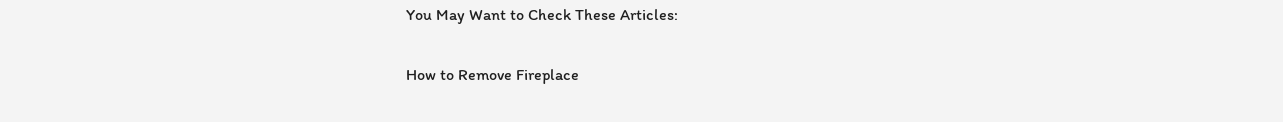You May Want to Check These Articles:

How to Remove Fireplace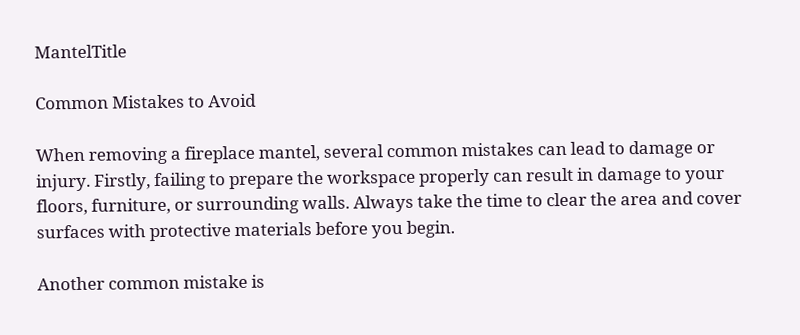MantelTitle

Common Mistakes to Avoid

When removing a fireplace mantel, several common mistakes can lead to damage or injury. Firstly, failing to prepare the workspace properly can result in damage to your floors, furniture, or surrounding walls. Always take the time to clear the area and cover surfaces with protective materials before you begin.

Another common mistake is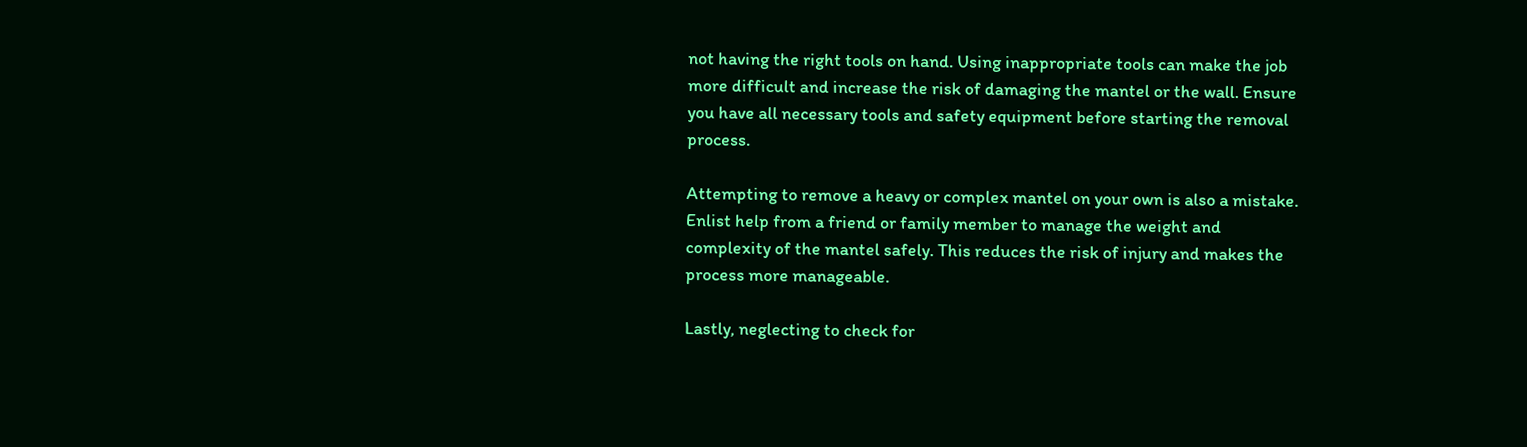not having the right tools on hand. Using inappropriate tools can make the job more difficult and increase the risk of damaging the mantel or the wall. Ensure you have all necessary tools and safety equipment before starting the removal process.

Attempting to remove a heavy or complex mantel on your own is also a mistake. Enlist help from a friend or family member to manage the weight and complexity of the mantel safely. This reduces the risk of injury and makes the process more manageable.

Lastly, neglecting to check for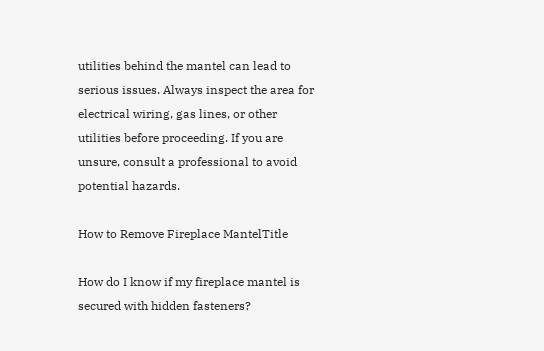utilities behind the mantel can lead to serious issues. Always inspect the area for electrical wiring, gas lines, or other utilities before proceeding. If you are unsure, consult a professional to avoid potential hazards.

How to Remove Fireplace MantelTitle

How do I know if my fireplace mantel is secured with hidden fasteners?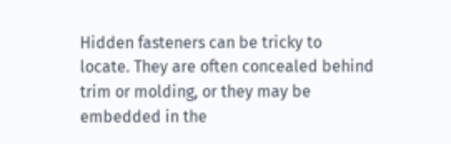Hidden fasteners can be tricky to locate. They are often concealed behind trim or molding, or they may be embedded in the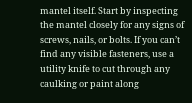mantel itself. Start by inspecting the mantel closely for any signs of screws, nails, or bolts. If you can’t find any visible fasteners, use a utility knife to cut through any caulking or paint along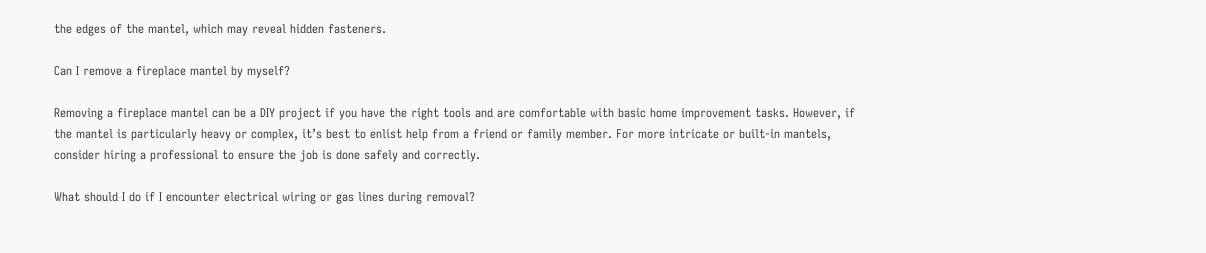the edges of the mantel, which may reveal hidden fasteners.

Can I remove a fireplace mantel by myself?

Removing a fireplace mantel can be a DIY project if you have the right tools and are comfortable with basic home improvement tasks. However, if the mantel is particularly heavy or complex, it’s best to enlist help from a friend or family member. For more intricate or built-in mantels, consider hiring a professional to ensure the job is done safely and correctly.

What should I do if I encounter electrical wiring or gas lines during removal?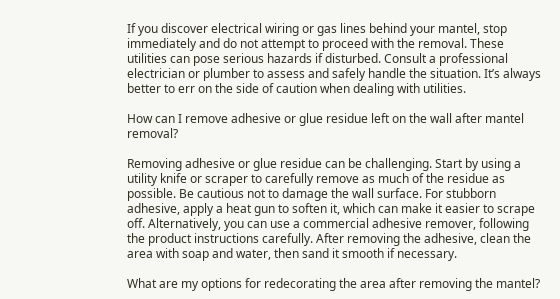If you discover electrical wiring or gas lines behind your mantel, stop immediately and do not attempt to proceed with the removal. These utilities can pose serious hazards if disturbed. Consult a professional electrician or plumber to assess and safely handle the situation. It’s always better to err on the side of caution when dealing with utilities.

How can I remove adhesive or glue residue left on the wall after mantel removal?

Removing adhesive or glue residue can be challenging. Start by using a utility knife or scraper to carefully remove as much of the residue as possible. Be cautious not to damage the wall surface. For stubborn adhesive, apply a heat gun to soften it, which can make it easier to scrape off. Alternatively, you can use a commercial adhesive remover, following the product instructions carefully. After removing the adhesive, clean the area with soap and water, then sand it smooth if necessary.

What are my options for redecorating the area after removing the mantel?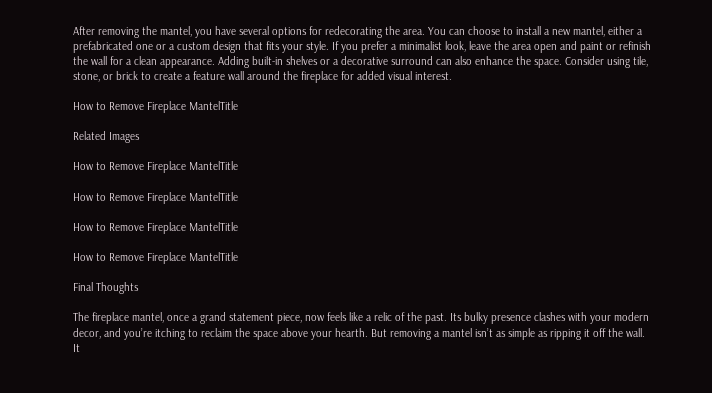After removing the mantel, you have several options for redecorating the area. You can choose to install a new mantel, either a prefabricated one or a custom design that fits your style. If you prefer a minimalist look, leave the area open and paint or refinish the wall for a clean appearance. Adding built-in shelves or a decorative surround can also enhance the space. Consider using tile, stone, or brick to create a feature wall around the fireplace for added visual interest.

How to Remove Fireplace MantelTitle

Related Images

How to Remove Fireplace MantelTitle

How to Remove Fireplace MantelTitle

How to Remove Fireplace MantelTitle

How to Remove Fireplace MantelTitle

Final Thoughts

The fireplace mantel, once a grand statement piece, now feels like a relic of the past. Its bulky presence clashes with your modern decor, and you’re itching to reclaim the space above your hearth. But removing a mantel isn’t as simple as ripping it off the wall. It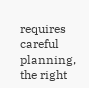requires careful planning, the right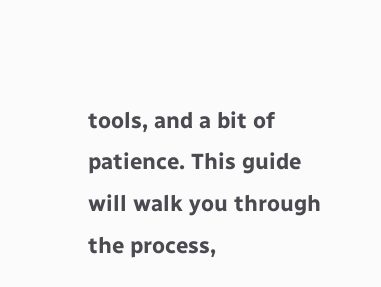tools, and a bit of patience. This guide will walk you through the process,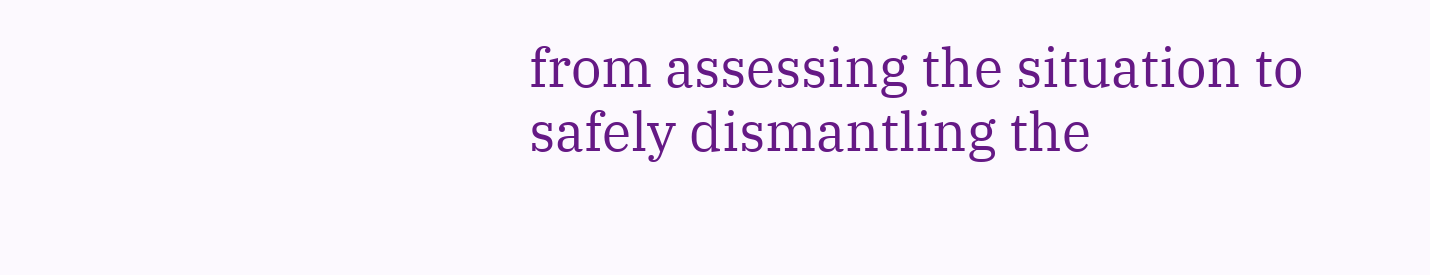from assessing the situation to safely dismantling the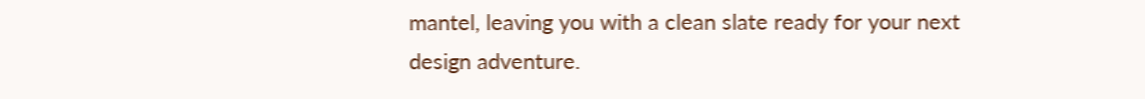mantel, leaving you with a clean slate ready for your next design adventure.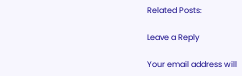Related Posts:

Leave a Reply

Your email address will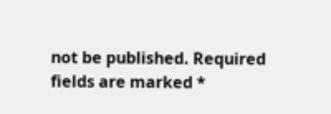not be published. Required fields are marked *